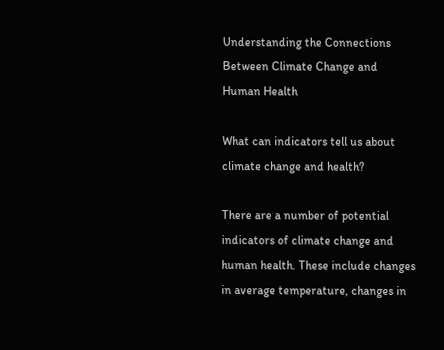Understanding the Connections Between Climate Change and Human Health

What can indicators tell us about climate change and health?

There are a number of potential indicators of climate change and human health. These include changes in average temperature, changes in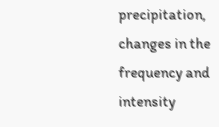precipitation, changes in the frequency and intensity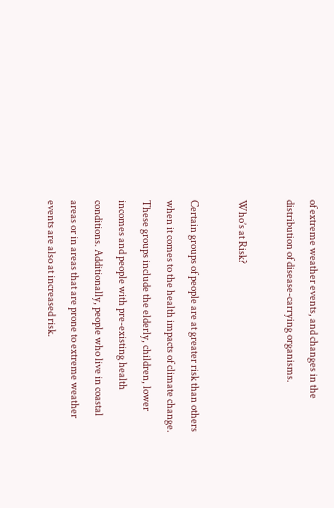of extreme weather events, and changes in the distribution of disease-carrying organisms.

Who’s at Risk?

Certain groups of people are at greater risk than others when it comes to the health impacts of climate change. These groups include the elderly, children, lower incomes and people with pre-existing health conditions. Additionally, people who live in coastal areas or in areas that are prone to extreme weather events are also at increased risk.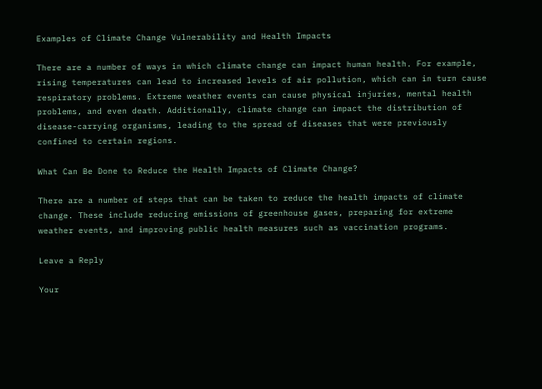Examples of Climate Change Vulnerability and Health Impacts

There are a number of ways in which climate change can impact human health. For example, rising temperatures can lead to increased levels of air pollution, which can in turn cause respiratory problems. Extreme weather events can cause physical injuries, mental health problems, and even death. Additionally, climate change can impact the distribution of disease-carrying organisms, leading to the spread of diseases that were previously confined to certain regions.

What Can Be Done to Reduce the Health Impacts of Climate Change?

There are a number of steps that can be taken to reduce the health impacts of climate change. These include reducing emissions of greenhouse gases, preparing for extreme weather events, and improving public health measures such as vaccination programs.

Leave a Reply

Your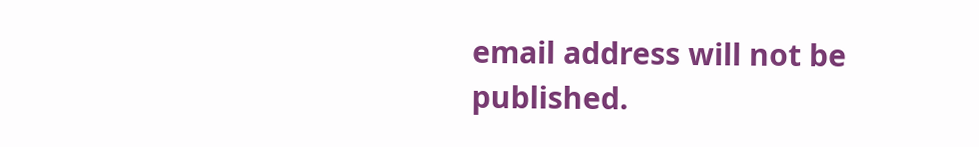email address will not be published.